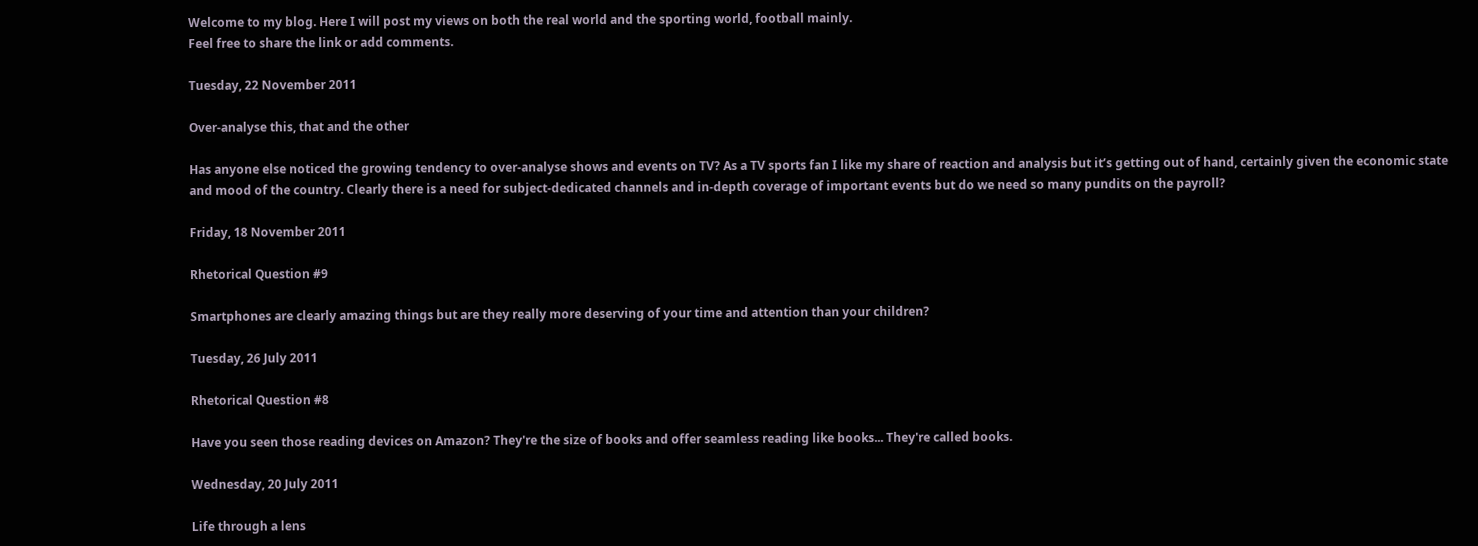Welcome to my blog. Here I will post my views on both the real world and the sporting world, football mainly.
Feel free to share the link or add comments.

Tuesday, 22 November 2011

Over-analyse this, that and the other

Has anyone else noticed the growing tendency to over-analyse shows and events on TV? As a TV sports fan I like my share of reaction and analysis but it’s getting out of hand, certainly given the economic state and mood of the country. Clearly there is a need for subject-dedicated channels and in-depth coverage of important events but do we need so many pundits on the payroll?

Friday, 18 November 2011

Rhetorical Question #9

Smartphones are clearly amazing things but are they really more deserving of your time and attention than your children?

Tuesday, 26 July 2011

Rhetorical Question #8

Have you seen those reading devices on Amazon? They're the size of books and offer seamless reading like books... They're called books.

Wednesday, 20 July 2011

Life through a lens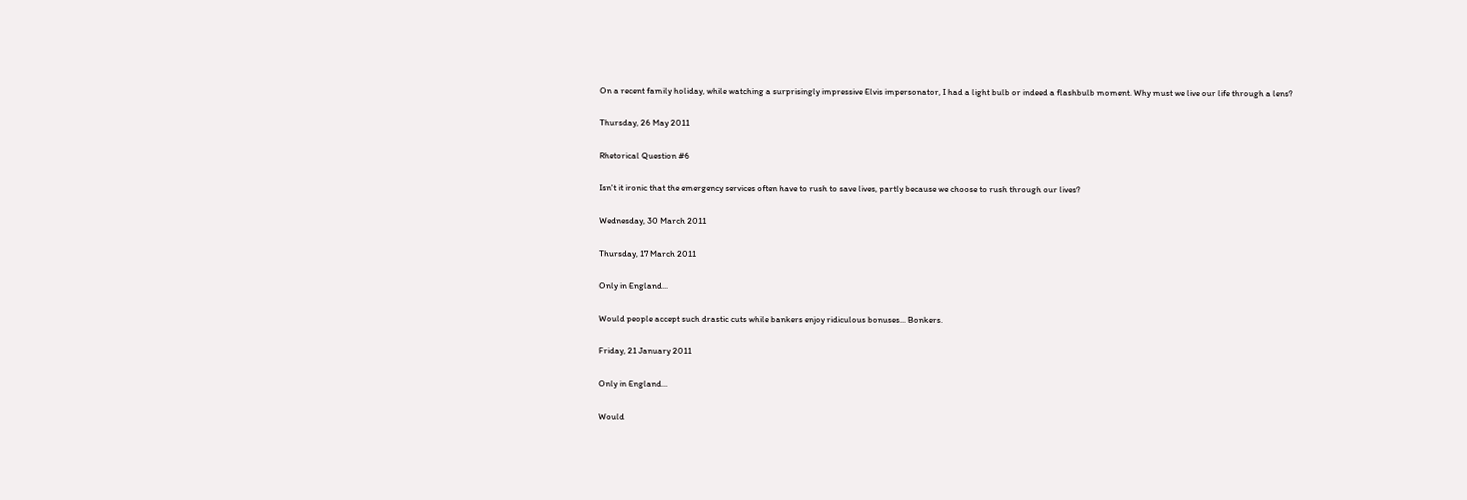On a recent family holiday, while watching a surprisingly impressive Elvis impersonator, I had a light bulb or indeed a flashbulb moment. Why must we live our life through a lens?

Thursday, 26 May 2011

Rhetorical Question #6

Isn't it ironic that the emergency services often have to rush to save lives, partly because we choose to rush through our lives?

Wednesday, 30 March 2011

Thursday, 17 March 2011

Only in England...

Would people accept such drastic cuts while bankers enjoy ridiculous bonuses... Bonkers.

Friday, 21 January 2011

Only in England...

Would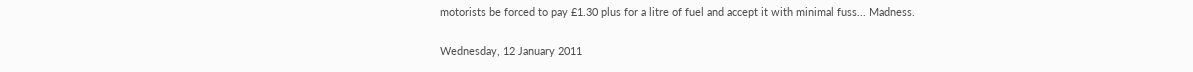motorists be forced to pay £1.30 plus for a litre of fuel and accept it with minimal fuss... Madness.

Wednesday, 12 January 2011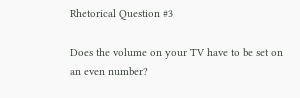Rhetorical Question #3

Does the volume on your TV have to be set on an even number?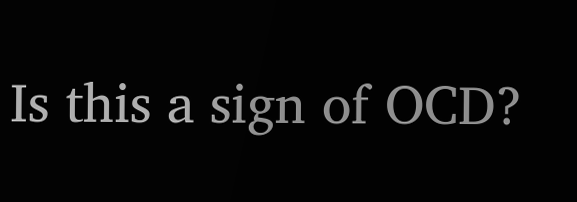Is this a sign of OCD?